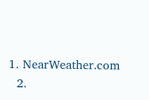1. NearWeather.com
  2.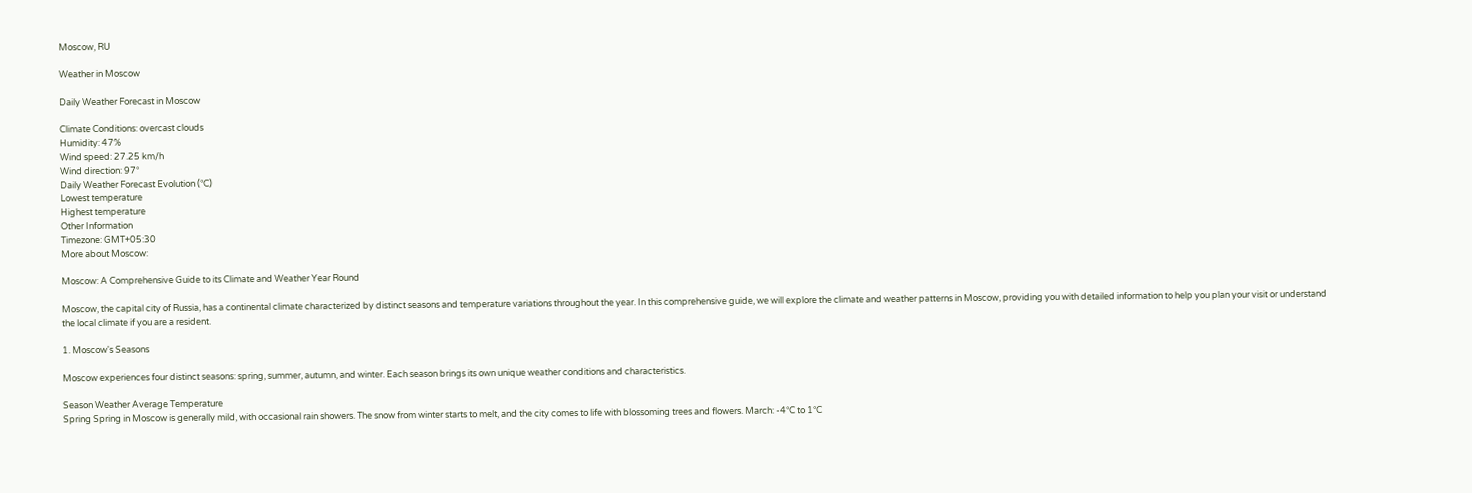Moscow, RU

Weather in Moscow

Daily Weather Forecast in Moscow

Climate Conditions: overcast clouds
Humidity: 47%
Wind speed: 27.25 km/h
Wind direction: 97°
Daily Weather Forecast Evolution (°C)
Lowest temperature
Highest temperature
Other Information
Timezone: GMT+05:30
More about Moscow:

Moscow: A Comprehensive Guide to its Climate and Weather Year Round

Moscow, the capital city of Russia, has a continental climate characterized by distinct seasons and temperature variations throughout the year. In this comprehensive guide, we will explore the climate and weather patterns in Moscow, providing you with detailed information to help you plan your visit or understand the local climate if you are a resident.

1. Moscow's Seasons

Moscow experiences four distinct seasons: spring, summer, autumn, and winter. Each season brings its own unique weather conditions and characteristics.

Season Weather Average Temperature
Spring Spring in Moscow is generally mild, with occasional rain showers. The snow from winter starts to melt, and the city comes to life with blossoming trees and flowers. March: -4°C to 1°C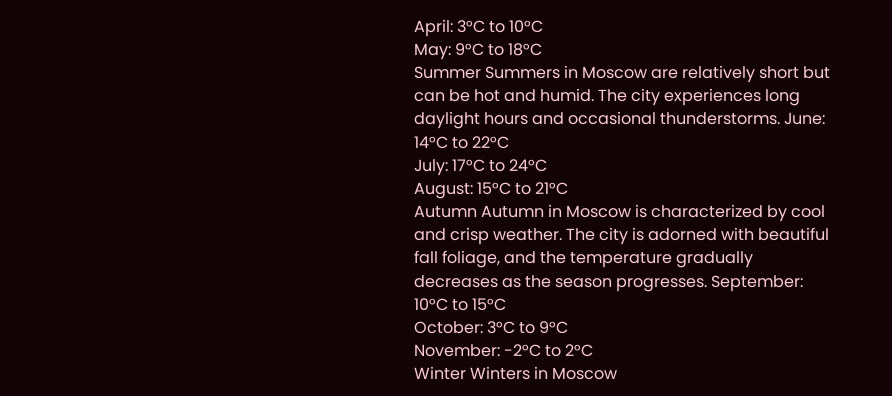April: 3°C to 10°C
May: 9°C to 18°C
Summer Summers in Moscow are relatively short but can be hot and humid. The city experiences long daylight hours and occasional thunderstorms. June: 14°C to 22°C
July: 17°C to 24°C
August: 15°C to 21°C
Autumn Autumn in Moscow is characterized by cool and crisp weather. The city is adorned with beautiful fall foliage, and the temperature gradually decreases as the season progresses. September: 10°C to 15°C
October: 3°C to 9°C
November: -2°C to 2°C
Winter Winters in Moscow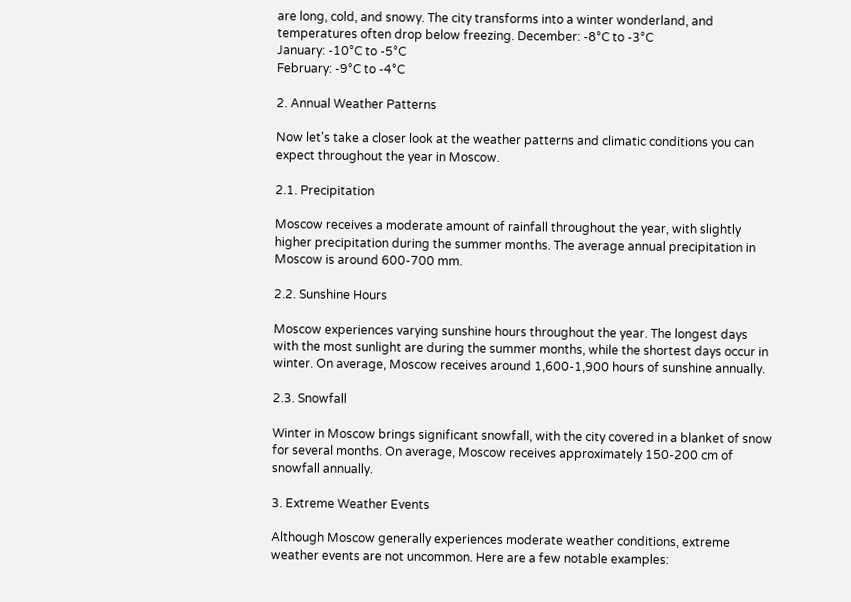are long, cold, and snowy. The city transforms into a winter wonderland, and temperatures often drop below freezing. December: -8°C to -3°C
January: -10°C to -5°C
February: -9°C to -4°C

2. Annual Weather Patterns

Now let's take a closer look at the weather patterns and climatic conditions you can expect throughout the year in Moscow.

2.1. Precipitation

Moscow receives a moderate amount of rainfall throughout the year, with slightly higher precipitation during the summer months. The average annual precipitation in Moscow is around 600-700 mm.

2.2. Sunshine Hours

Moscow experiences varying sunshine hours throughout the year. The longest days with the most sunlight are during the summer months, while the shortest days occur in winter. On average, Moscow receives around 1,600-1,900 hours of sunshine annually.

2.3. Snowfall

Winter in Moscow brings significant snowfall, with the city covered in a blanket of snow for several months. On average, Moscow receives approximately 150-200 cm of snowfall annually.

3. Extreme Weather Events

Although Moscow generally experiences moderate weather conditions, extreme weather events are not uncommon. Here are a few notable examples: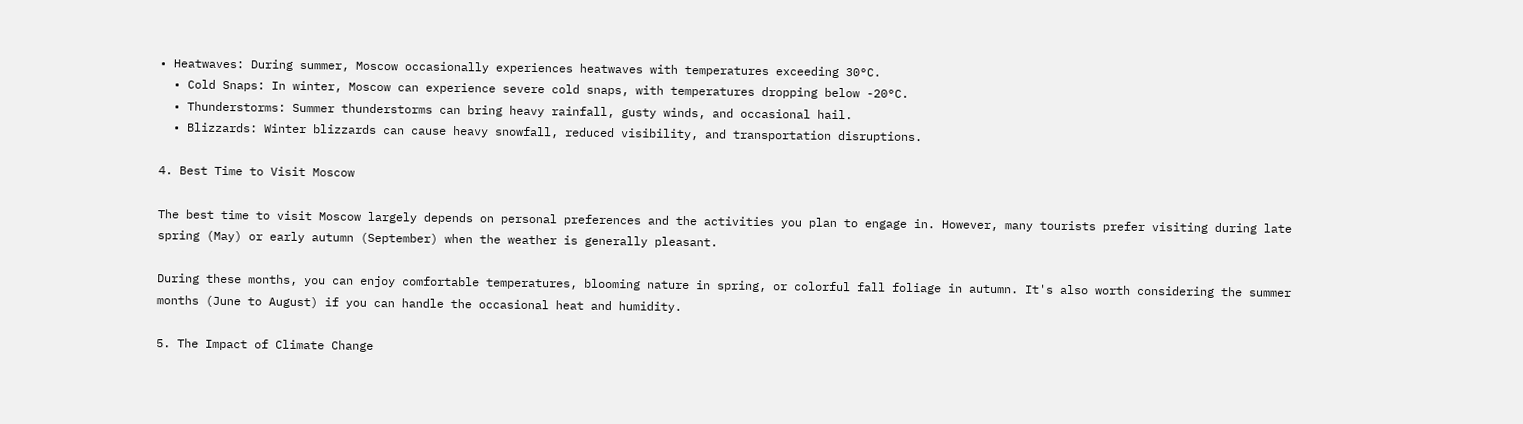• Heatwaves: During summer, Moscow occasionally experiences heatwaves with temperatures exceeding 30°C.
  • Cold Snaps: In winter, Moscow can experience severe cold snaps, with temperatures dropping below -20°C.
  • Thunderstorms: Summer thunderstorms can bring heavy rainfall, gusty winds, and occasional hail.
  • Blizzards: Winter blizzards can cause heavy snowfall, reduced visibility, and transportation disruptions.

4. Best Time to Visit Moscow

The best time to visit Moscow largely depends on personal preferences and the activities you plan to engage in. However, many tourists prefer visiting during late spring (May) or early autumn (September) when the weather is generally pleasant.

During these months, you can enjoy comfortable temperatures, blooming nature in spring, or colorful fall foliage in autumn. It's also worth considering the summer months (June to August) if you can handle the occasional heat and humidity.

5. The Impact of Climate Change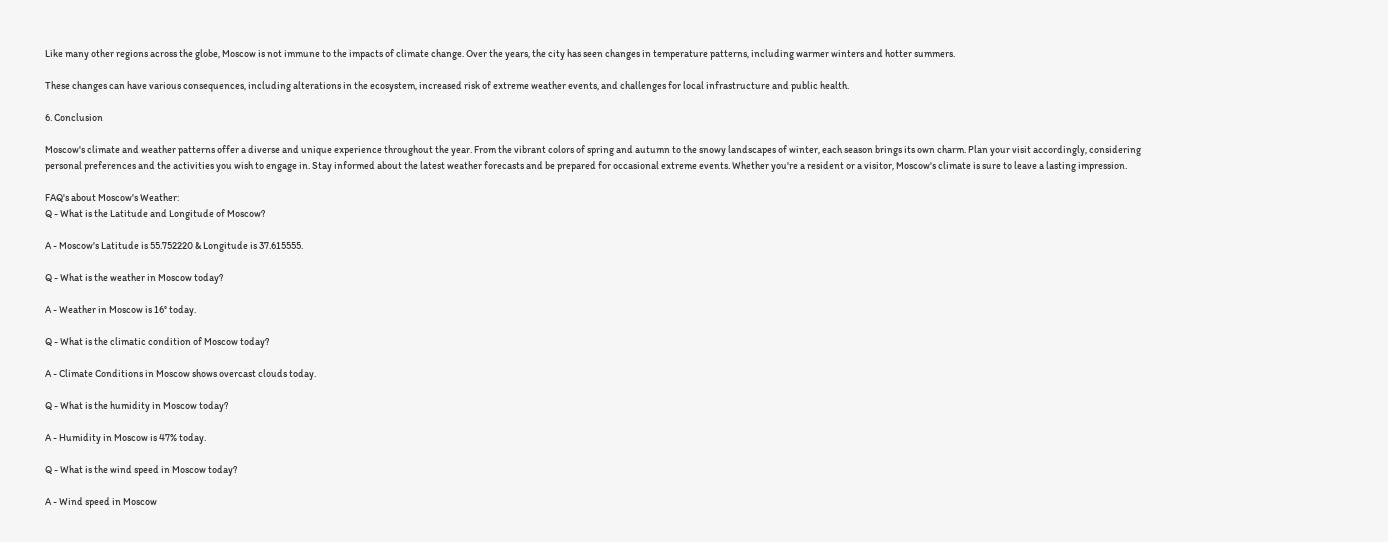Like many other regions across the globe, Moscow is not immune to the impacts of climate change. Over the years, the city has seen changes in temperature patterns, including warmer winters and hotter summers.

These changes can have various consequences, including alterations in the ecosystem, increased risk of extreme weather events, and challenges for local infrastructure and public health.

6. Conclusion

Moscow's climate and weather patterns offer a diverse and unique experience throughout the year. From the vibrant colors of spring and autumn to the snowy landscapes of winter, each season brings its own charm. Plan your visit accordingly, considering personal preferences and the activities you wish to engage in. Stay informed about the latest weather forecasts and be prepared for occasional extreme events. Whether you're a resident or a visitor, Moscow's climate is sure to leave a lasting impression.

FAQ's about Moscow's Weather:
Q - What is the Latitude and Longitude of Moscow?

A - Moscow's Latitude is 55.752220 & Longitude is 37.615555.

Q - What is the weather in Moscow today?

A - Weather in Moscow is 16° today.

Q - What is the climatic condition of Moscow today?

A - Climate Conditions in Moscow shows overcast clouds today.

Q - What is the humidity in Moscow today?

A - Humidity in Moscow is 47% today.

Q - What is the wind speed in Moscow today?

A - Wind speed in Moscow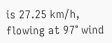is 27.25 km/h, flowing at 97° wind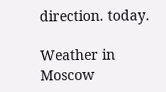direction. today.

Weather in Moscow